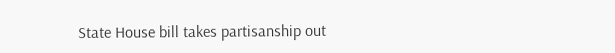State House bill takes partisanship out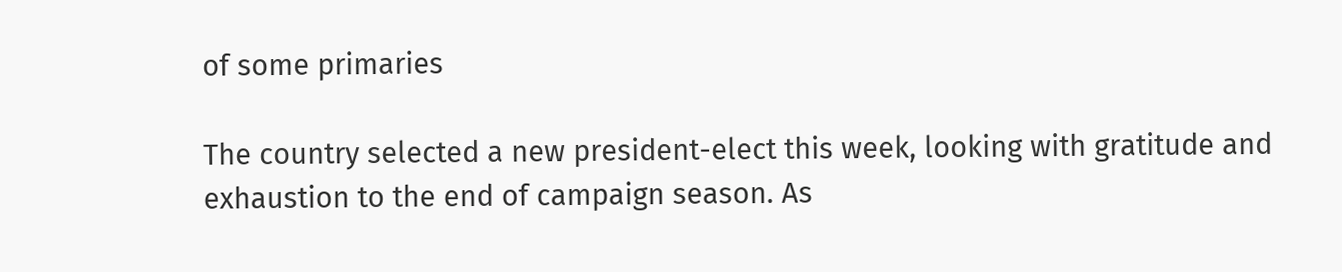of some primaries

The country selected a new president-elect this week, looking with gratitude and exhaustion to the end of campaign season. As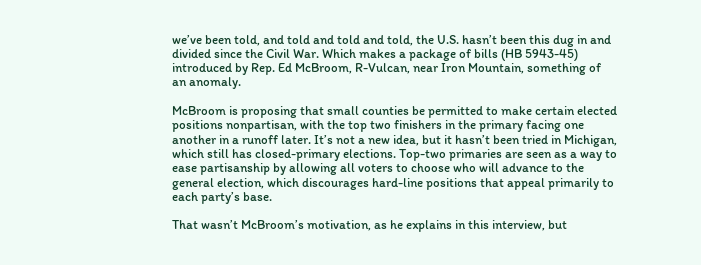we’ve been told, and told and told and told, the U.S. hasn’t been this dug in and divided since the Civil War. Which makes a package of bills (HB 5943-45) introduced by Rep. Ed McBroom, R-Vulcan, near Iron Mountain, something of an anomaly.

McBroom is proposing that small counties be permitted to make certain elected positions nonpartisan, with the top two finishers in the primary facing one another in a runoff later. It’s not a new idea, but it hasn’t been tried in Michigan, which still has closed-primary elections. Top-two primaries are seen as a way to ease partisanship by allowing all voters to choose who will advance to the general election, which discourages hard-line positions that appeal primarily to each party’s base.

That wasn’t McBroom’s motivation, as he explains in this interview, but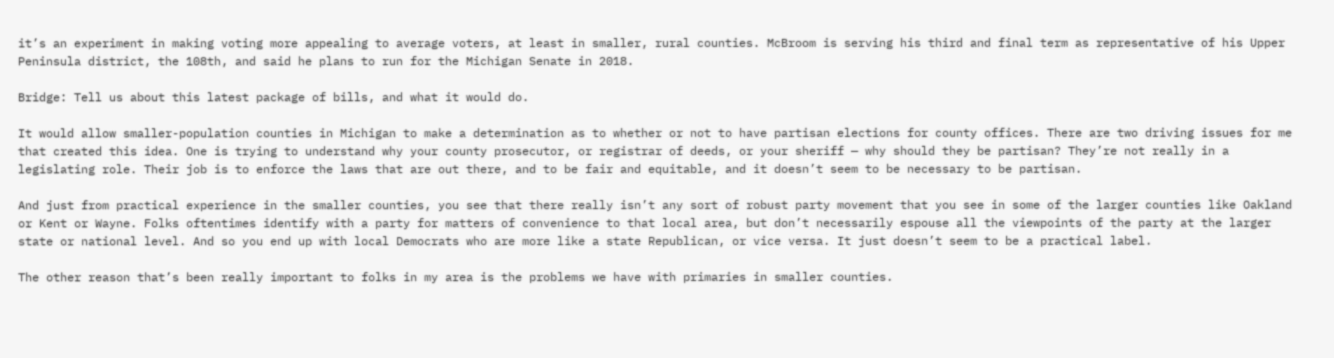it’s an experiment in making voting more appealing to average voters, at least in smaller, rural counties. McBroom is serving his third and final term as representative of his Upper Peninsula district, the 108th, and said he plans to run for the Michigan Senate in 2018.

Bridge: Tell us about this latest package of bills, and what it would do.

It would allow smaller-population counties in Michigan to make a determination as to whether or not to have partisan elections for county offices. There are two driving issues for me that created this idea. One is trying to understand why your county prosecutor, or registrar of deeds, or your sheriff — why should they be partisan? They’re not really in a legislating role. Their job is to enforce the laws that are out there, and to be fair and equitable, and it doesn’t seem to be necessary to be partisan.

And just from practical experience in the smaller counties, you see that there really isn’t any sort of robust party movement that you see in some of the larger counties like Oakland or Kent or Wayne. Folks oftentimes identify with a party for matters of convenience to that local area, but don’t necessarily espouse all the viewpoints of the party at the larger state or national level. And so you end up with local Democrats who are more like a state Republican, or vice versa. It just doesn’t seem to be a practical label.

The other reason that’s been really important to folks in my area is the problems we have with primaries in smaller counties.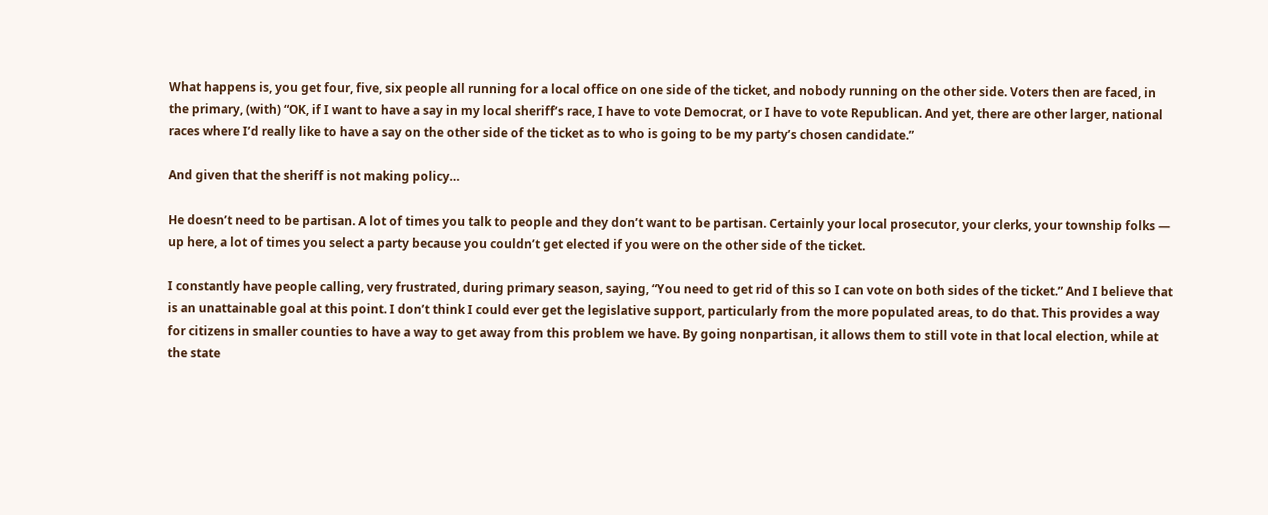What happens is, you get four, five, six people all running for a local office on one side of the ticket, and nobody running on the other side. Voters then are faced, in the primary, (with) “OK, if I want to have a say in my local sheriff’s race, I have to vote Democrat, or I have to vote Republican. And yet, there are other larger, national races where I’d really like to have a say on the other side of the ticket as to who is going to be my party’s chosen candidate.”

And given that the sheriff is not making policy…

He doesn’t need to be partisan. A lot of times you talk to people and they don’t want to be partisan. Certainly your local prosecutor, your clerks, your township folks — up here, a lot of times you select a party because you couldn’t get elected if you were on the other side of the ticket.

I constantly have people calling, very frustrated, during primary season, saying, “You need to get rid of this so I can vote on both sides of the ticket.” And I believe that is an unattainable goal at this point. I don’t think I could ever get the legislative support, particularly from the more populated areas, to do that. This provides a way for citizens in smaller counties to have a way to get away from this problem we have. By going nonpartisan, it allows them to still vote in that local election, while at the state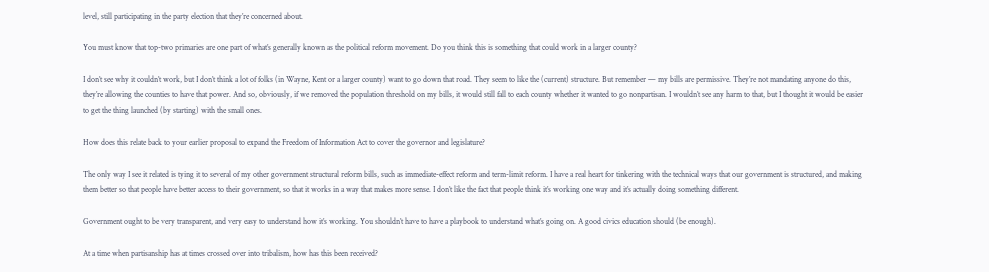level, still participating in the party election that they’re concerned about.

You must know that top-two primaries are one part of what’s generally known as the political reform movement. Do you think this is something that could work in a larger county?

I don’t see why it couldn’t work, but I don’t think a lot of folks (in Wayne, Kent or a larger county) want to go down that road. They seem to like the (current) structure. But remember — my bills are permissive. They’re not mandating anyone do this, they’re allowing the counties to have that power. And so, obviously, if we removed the population threshold on my bills, it would still fall to each county whether it wanted to go nonpartisan. I wouldn’t see any harm to that, but I thought it would be easier to get the thing launched (by starting) with the small ones.

How does this relate back to your earlier proposal to expand the Freedom of Information Act to cover the governor and legislature?

The only way I see it related is tying it to several of my other government structural reform bills, such as immediate-effect reform and term-limit reform. I have a real heart for tinkering with the technical ways that our government is structured, and making them better so that people have better access to their government, so that it works in a way that makes more sense. I don’t like the fact that people think it’s working one way and it’s actually doing something different.

Government ought to be very transparent, and very easy to understand how it’s working. You shouldn’t have to have a playbook to understand what’s going on. A good civics education should (be enough).

At a time when partisanship has at times crossed over into tribalism, how has this been received?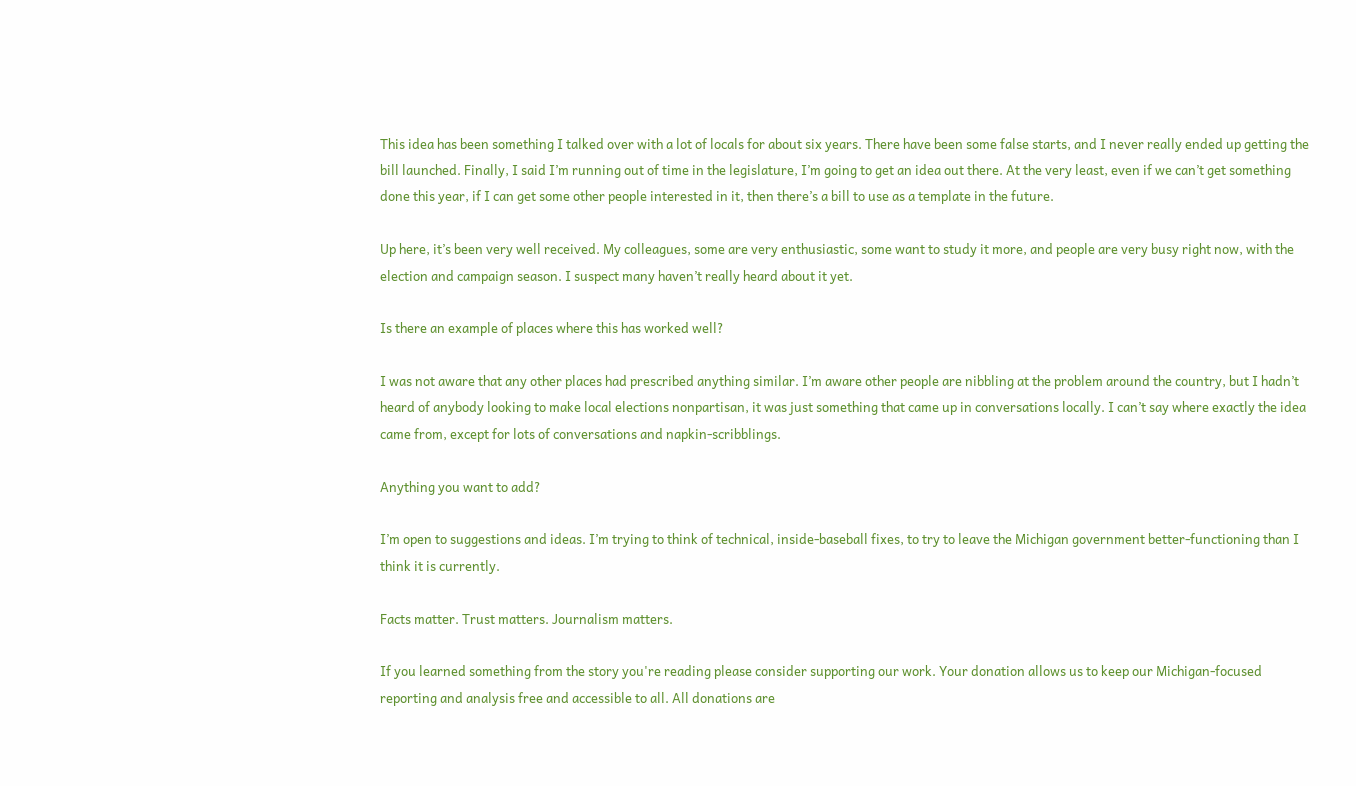This idea has been something I talked over with a lot of locals for about six years. There have been some false starts, and I never really ended up getting the bill launched. Finally, I said I’m running out of time in the legislature, I’m going to get an idea out there. At the very least, even if we can’t get something done this year, if I can get some other people interested in it, then there’s a bill to use as a template in the future.

Up here, it’s been very well received. My colleagues, some are very enthusiastic, some want to study it more, and people are very busy right now, with the election and campaign season. I suspect many haven’t really heard about it yet.

Is there an example of places where this has worked well?

I was not aware that any other places had prescribed anything similar. I’m aware other people are nibbling at the problem around the country, but I hadn’t heard of anybody looking to make local elections nonpartisan, it was just something that came up in conversations locally. I can’t say where exactly the idea came from, except for lots of conversations and napkin-scribblings.

Anything you want to add?

I’m open to suggestions and ideas. I’m trying to think of technical, inside-baseball fixes, to try to leave the Michigan government better-functioning than I think it is currently.

Facts matter. Trust matters. Journalism matters.

If you learned something from the story you're reading please consider supporting our work. Your donation allows us to keep our Michigan-focused reporting and analysis free and accessible to all. All donations are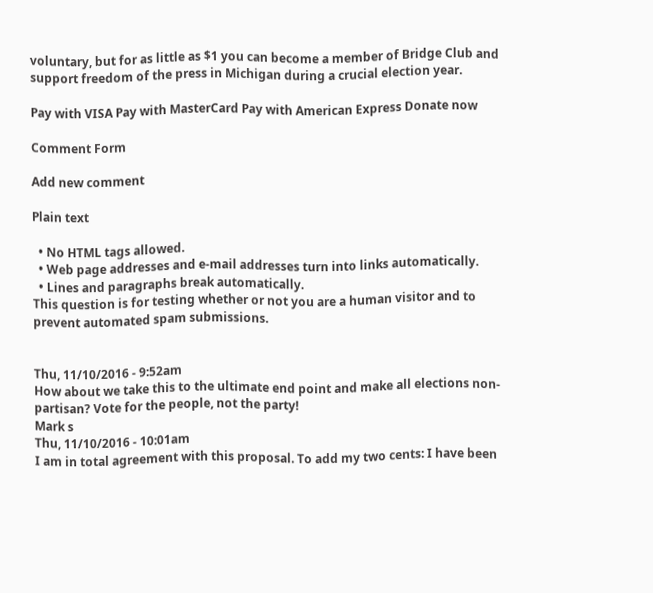voluntary, but for as little as $1 you can become a member of Bridge Club and support freedom of the press in Michigan during a crucial election year.

Pay with VISA Pay with MasterCard Pay with American Express Donate now

Comment Form

Add new comment

Plain text

  • No HTML tags allowed.
  • Web page addresses and e-mail addresses turn into links automatically.
  • Lines and paragraphs break automatically.
This question is for testing whether or not you are a human visitor and to prevent automated spam submissions.


Thu, 11/10/2016 - 9:52am
How about we take this to the ultimate end point and make all elections non-partisan? Vote for the people, not the party!
Mark s
Thu, 11/10/2016 - 10:01am
I am in total agreement with this proposal. To add my two cents: I have been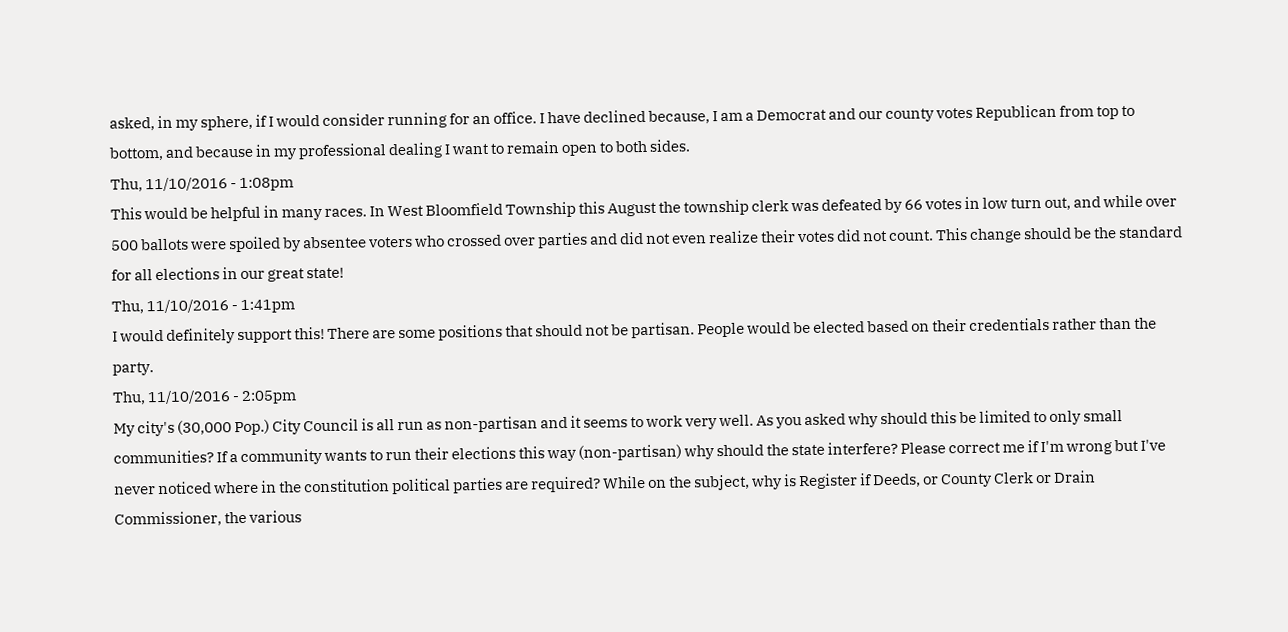asked, in my sphere, if I would consider running for an office. I have declined because, I am a Democrat and our county votes Republican from top to bottom, and because in my professional dealing I want to remain open to both sides.
Thu, 11/10/2016 - 1:08pm
This would be helpful in many races. In West Bloomfield Township this August the township clerk was defeated by 66 votes in low turn out, and while over 500 ballots were spoiled by absentee voters who crossed over parties and did not even realize their votes did not count. This change should be the standard for all elections in our great state!
Thu, 11/10/2016 - 1:41pm
I would definitely support this! There are some positions that should not be partisan. People would be elected based on their credentials rather than the party.
Thu, 11/10/2016 - 2:05pm
My city's (30,000 Pop.) City Council is all run as non-partisan and it seems to work very well. As you asked why should this be limited to only small communities? If a community wants to run their elections this way (non-partisan) why should the state interfere? Please correct me if I'm wrong but I've never noticed where in the constitution political parties are required? While on the subject, why is Register if Deeds, or County Clerk or Drain Commissioner, the various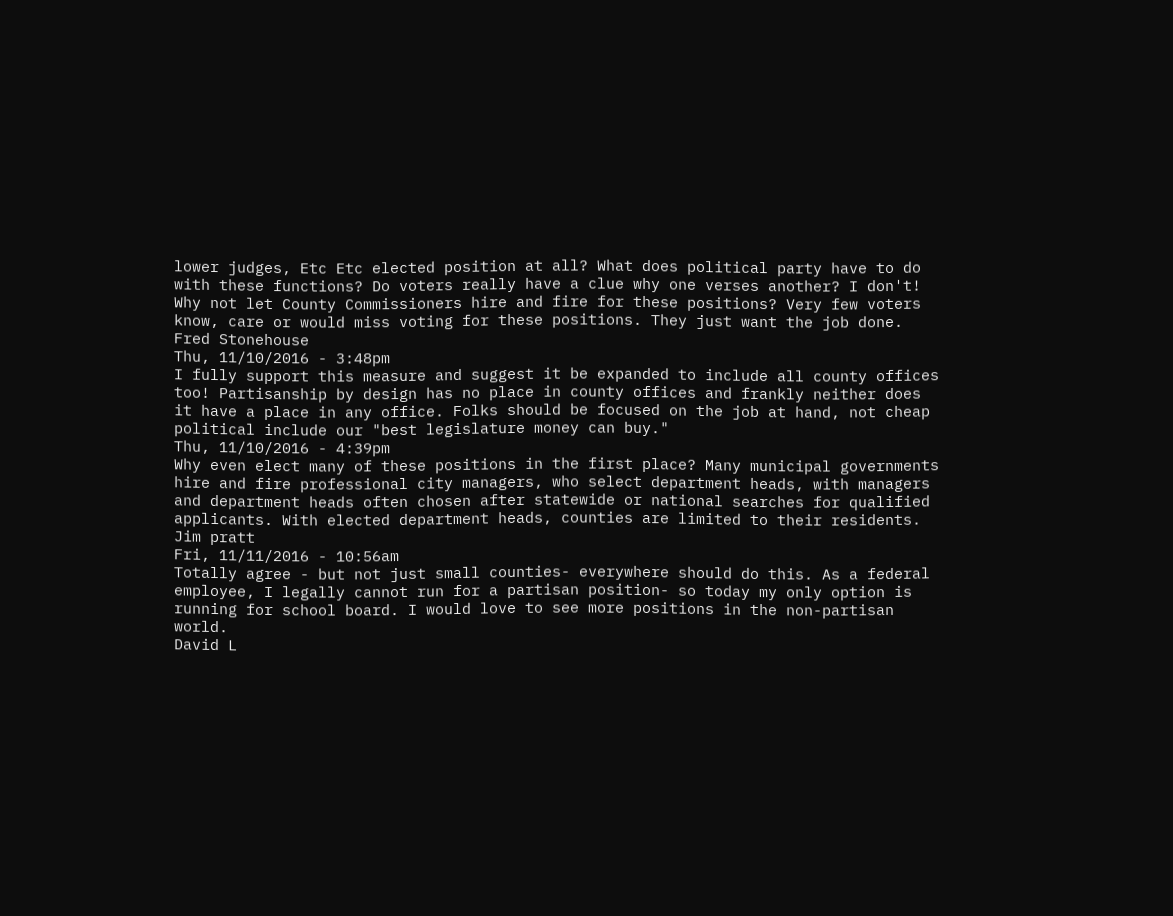lower judges, Etc Etc elected position at all? What does political party have to do with these functions? Do voters really have a clue why one verses another? I don't! Why not let County Commissioners hire and fire for these positions? Very few voters know, care or would miss voting for these positions. They just want the job done.
Fred Stonehouse
Thu, 11/10/2016 - 3:48pm
I fully support this measure and suggest it be expanded to include all county offices too! Partisanship by design has no place in county offices and frankly neither does it have a place in any office. Folks should be focused on the job at hand, not cheap political include our "best legislature money can buy."
Thu, 11/10/2016 - 4:39pm
Why even elect many of these positions in the first place? Many municipal governments hire and fire professional city managers, who select department heads, with managers and department heads often chosen after statewide or national searches for qualified applicants. With elected department heads, counties are limited to their residents.
Jim pratt
Fri, 11/11/2016 - 10:56am
Totally agree - but not just small counties- everywhere should do this. As a federal employee, I legally cannot run for a partisan position- so today my only option is running for school board. I would love to see more positions in the non-partisan world.
David L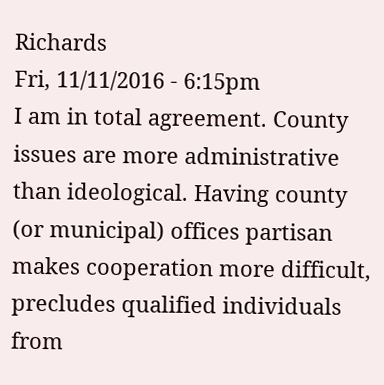Richards
Fri, 11/11/2016 - 6:15pm
I am in total agreement. County issues are more administrative than ideological. Having county (or municipal) offices partisan makes cooperation more difficult, precludes qualified individuals from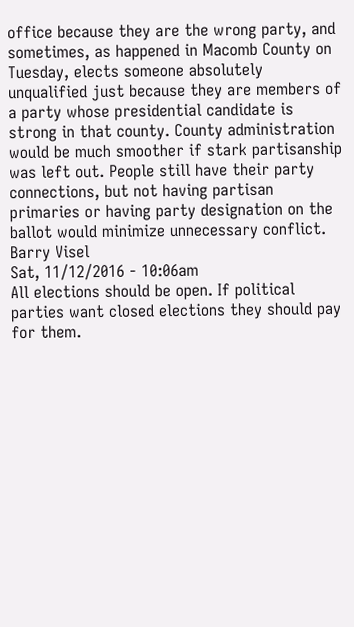office because they are the wrong party, and sometimes, as happened in Macomb County on Tuesday, elects someone absolutely unqualified just because they are members of a party whose presidential candidate is strong in that county. County administration would be much smoother if stark partisanship was left out. People still have their party connections, but not having partisan primaries or having party designation on the ballot would minimize unnecessary conflict.
Barry Visel
Sat, 11/12/2016 - 10:06am
All elections should be open. If political parties want closed elections they should pay for them.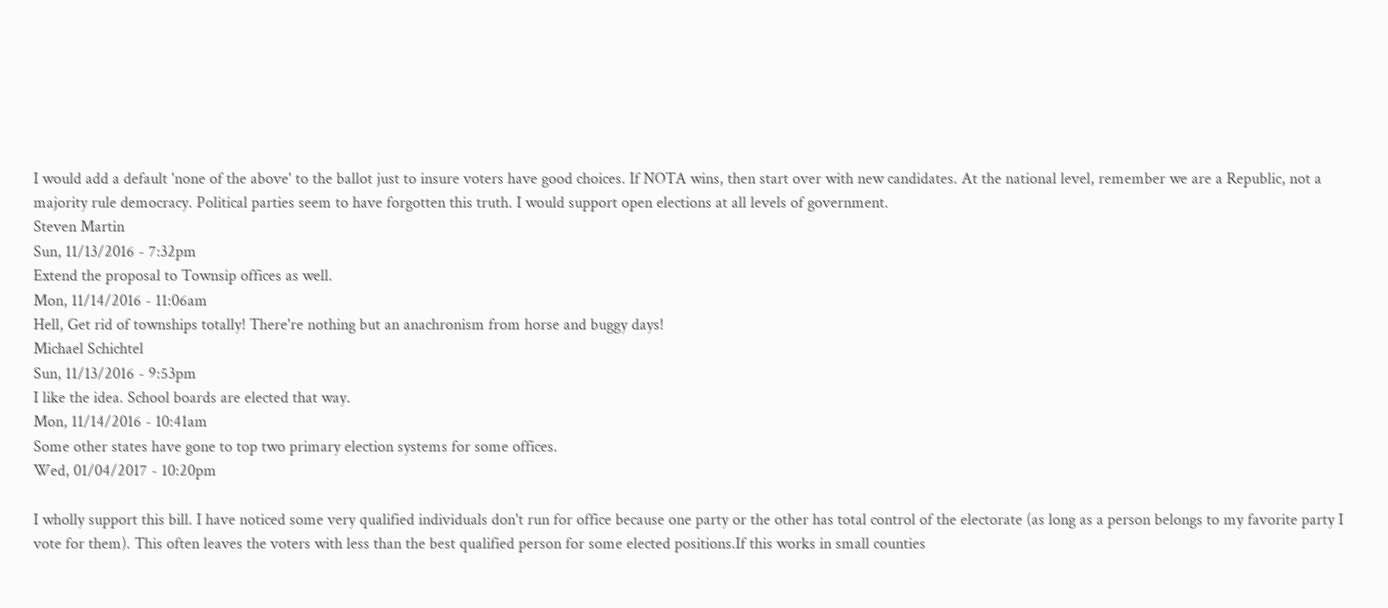I would add a default 'none of the above' to the ballot just to insure voters have good choices. If NOTA wins, then start over with new candidates. At the national level, remember we are a Republic, not a majority rule democracy. Political parties seem to have forgotten this truth. I would support open elections at all levels of government.
Steven Martin
Sun, 11/13/2016 - 7:32pm
Extend the proposal to Townsip offices as well.
Mon, 11/14/2016 - 11:06am
Hell, Get rid of townships totally! There're nothing but an anachronism from horse and buggy days!
Michael Schichtel
Sun, 11/13/2016 - 9:53pm
I like the idea. School boards are elected that way.
Mon, 11/14/2016 - 10:41am
Some other states have gone to top two primary election systems for some offices.
Wed, 01/04/2017 - 10:20pm

I wholly support this bill. I have noticed some very qualified individuals don't run for office because one party or the other has total control of the electorate (as long as a person belongs to my favorite party I vote for them). This often leaves the voters with less than the best qualified person for some elected positions.If this works in small counties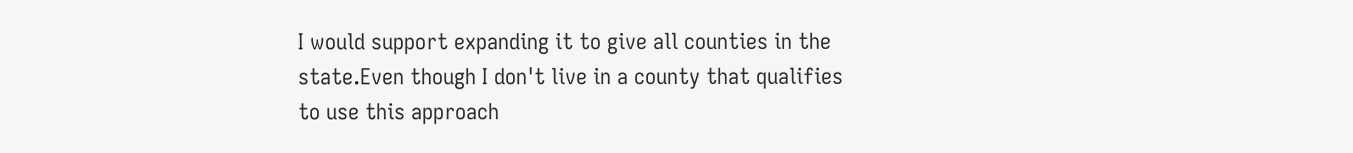I would support expanding it to give all counties in the state.Even though I don't live in a county that qualifies to use this approach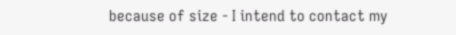because of size - I intend to contact my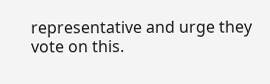representative and urge they vote on this.